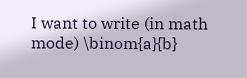I want to write (in math mode) \binom{a}{b}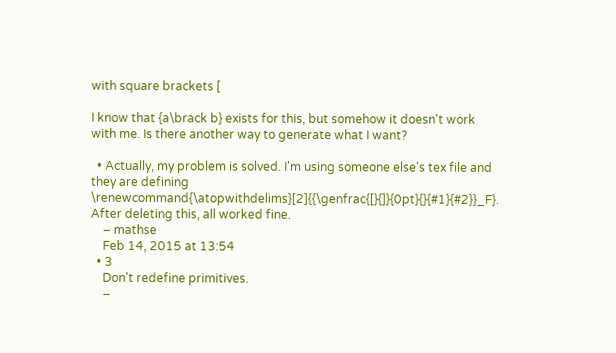with square brackets [

I know that {a\brack b} exists for this, but somehow it doesn't work with me. Is there another way to generate what I want?

  • Actually, my problem is solved. I'm using someone else's tex file and they are defining \renewcommand{\atopwithdelims}[2]{{\genfrac{[}{]}{0pt}{}{#1}{#2}}_F}. After deleting this, all worked fine.
    – mathse
    Feb 14, 2015 at 13:54
  • 3
    Don't redefine primitives.
    –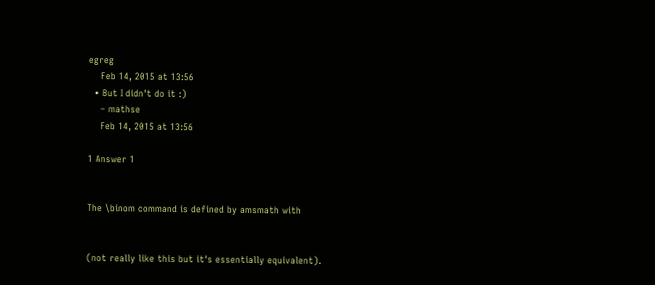egreg
    Feb 14, 2015 at 13:56
  • But I didn't do it :)
    – mathse
    Feb 14, 2015 at 13:56

1 Answer 1


The \binom command is defined by amsmath with


(not really like this but it's essentially equivalent).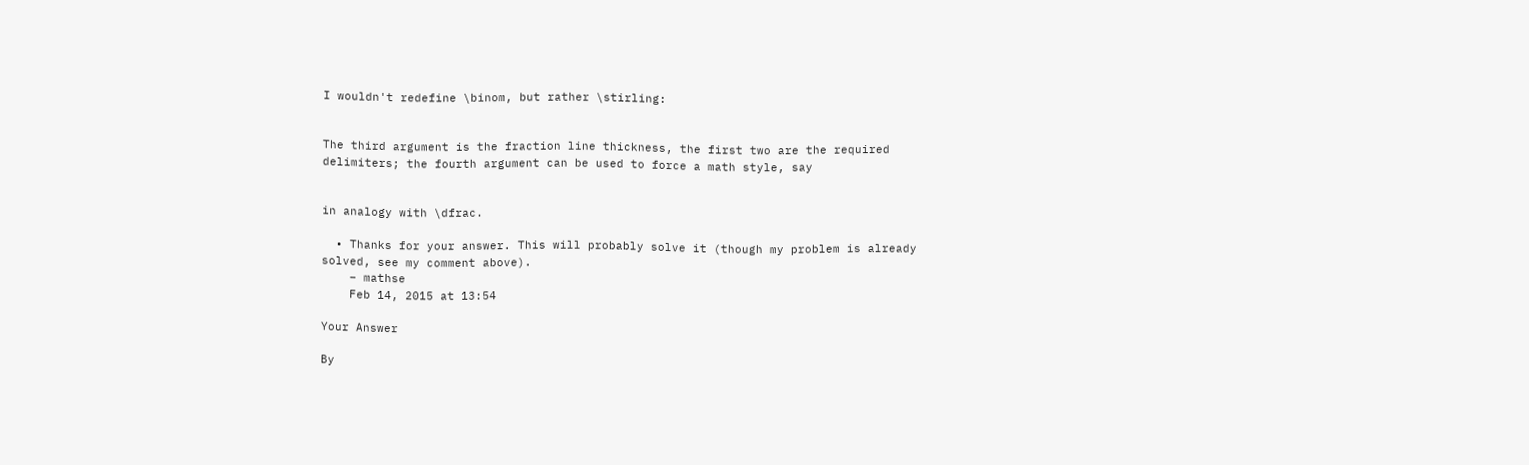I wouldn't redefine \binom, but rather \stirling:


The third argument is the fraction line thickness, the first two are the required delimiters; the fourth argument can be used to force a math style, say


in analogy with \dfrac.

  • Thanks for your answer. This will probably solve it (though my problem is already solved, see my comment above).
    – mathse
    Feb 14, 2015 at 13:54

Your Answer

By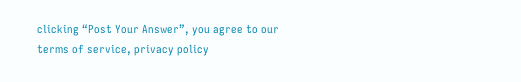clicking “Post Your Answer”, you agree to our terms of service, privacy policy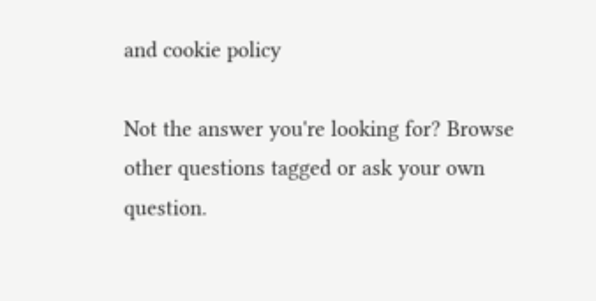and cookie policy

Not the answer you're looking for? Browse other questions tagged or ask your own question.